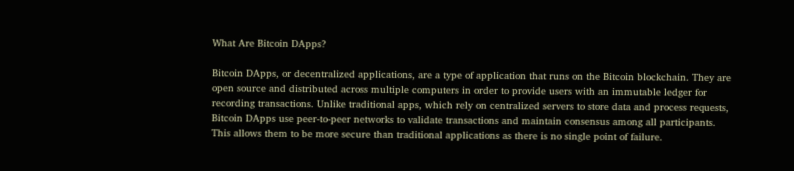What Are Bitcoin DApps?

Bitcoin DApps, or decentralized applications, are a type of application that runs on the Bitcoin blockchain. They are open source and distributed across multiple computers in order to provide users with an immutable ledger for recording transactions. Unlike traditional apps, which rely on centralized servers to store data and process requests, Bitcoin DApps use peer-to-peer networks to validate transactions and maintain consensus among all participants. This allows them to be more secure than traditional applications as there is no single point of failure.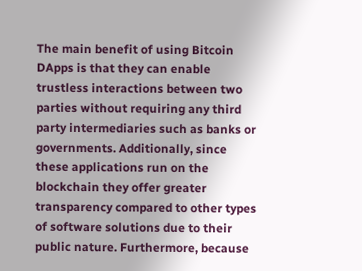The main benefit of using Bitcoin DApps is that they can enable trustless interactions between two parties without requiring any third party intermediaries such as banks or governments. Additionally, since these applications run on the blockchain they offer greater transparency compared to other types of software solutions due to their public nature. Furthermore, because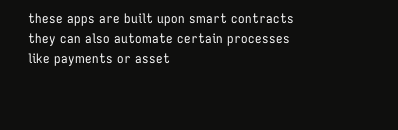these apps are built upon smart contracts they can also automate certain processes like payments or asset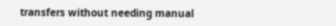transfers without needing manual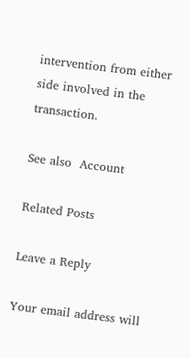intervention from either side involved in the transaction.

See also  Account

Related Posts

Leave a Reply

Your email address will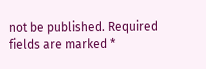not be published. Required fields are marked *